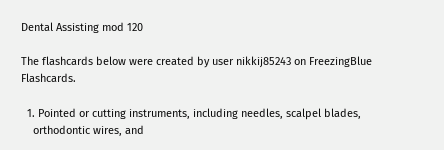Dental Assisting mod 120

The flashcards below were created by user nikkij85243 on FreezingBlue Flashcards.

  1. Pointed or cutting instruments, including needles, scalpel blades,
    orthodontic wires, and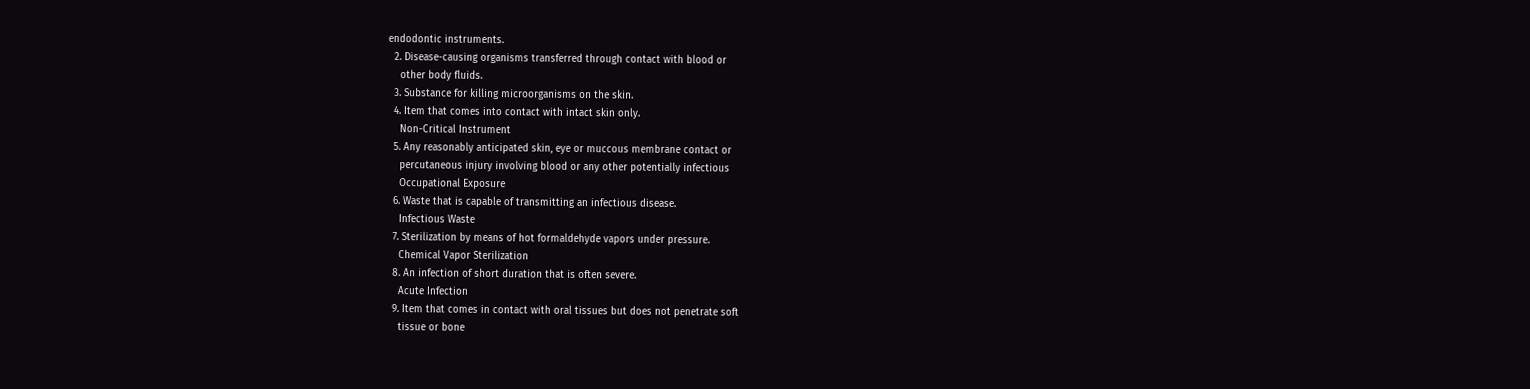endodontic instruments.
  2. Disease-causing organisms transferred through contact with blood or
    other body fluids.
  3. Substance for killing microorganisms on the skin.
  4. Item that comes into contact with intact skin only.
    Non-Critical Instrument
  5. Any reasonably anticipated skin, eye or muccous membrane contact or
    percutaneous injury involving blood or any other potentially infectious
    Occupational Exposure
  6. Waste that is capable of transmitting an infectious disease.
    Infectious Waste
  7. Sterilization by means of hot formaldehyde vapors under pressure.
    Chemical Vapor Sterilization
  8. An infection of short duration that is often severe.
    Acute Infection
  9. Item that comes in contact with oral tissues but does not penetrate soft
    tissue or bone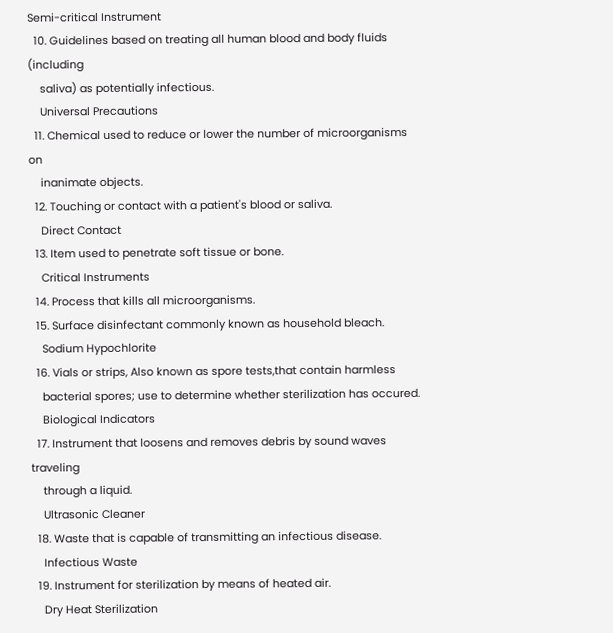Semi-critical Instrument
  10. Guidelines based on treating all human blood and body fluids (including
    saliva) as potentially infectious.
    Universal Precautions
  11. Chemical used to reduce or lower the number of microorganisms on
    inanimate objects.
  12. Touching or contact with a patient's blood or saliva.
    Direct Contact
  13. Item used to penetrate soft tissue or bone.
    Critical Instruments
  14. Process that kills all microorganisms.
  15. Surface disinfectant commonly known as household bleach.
    Sodium Hypochlorite
  16. Vials or strips, Also known as spore tests,that contain harmless
    bacterial spores; use to determine whether sterilization has occured.
    Biological Indicators
  17. Instrument that loosens and removes debris by sound waves traveling
    through a liquid.
    Ultrasonic Cleaner
  18. Waste that is capable of transmitting an infectious disease.
    Infectious Waste
  19. Instrument for sterilization by means of heated air.
    Dry Heat Sterilization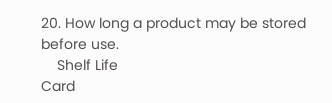20. How long a product may be stored before use.
    Shelf Life
Card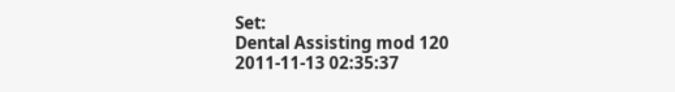Set:
Dental Assisting mod 120
2011-11-13 02:35:37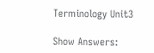Terminology Unit3

Show Answers: